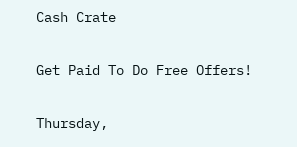Cash Crate

Get Paid To Do Free Offers!

Thursday,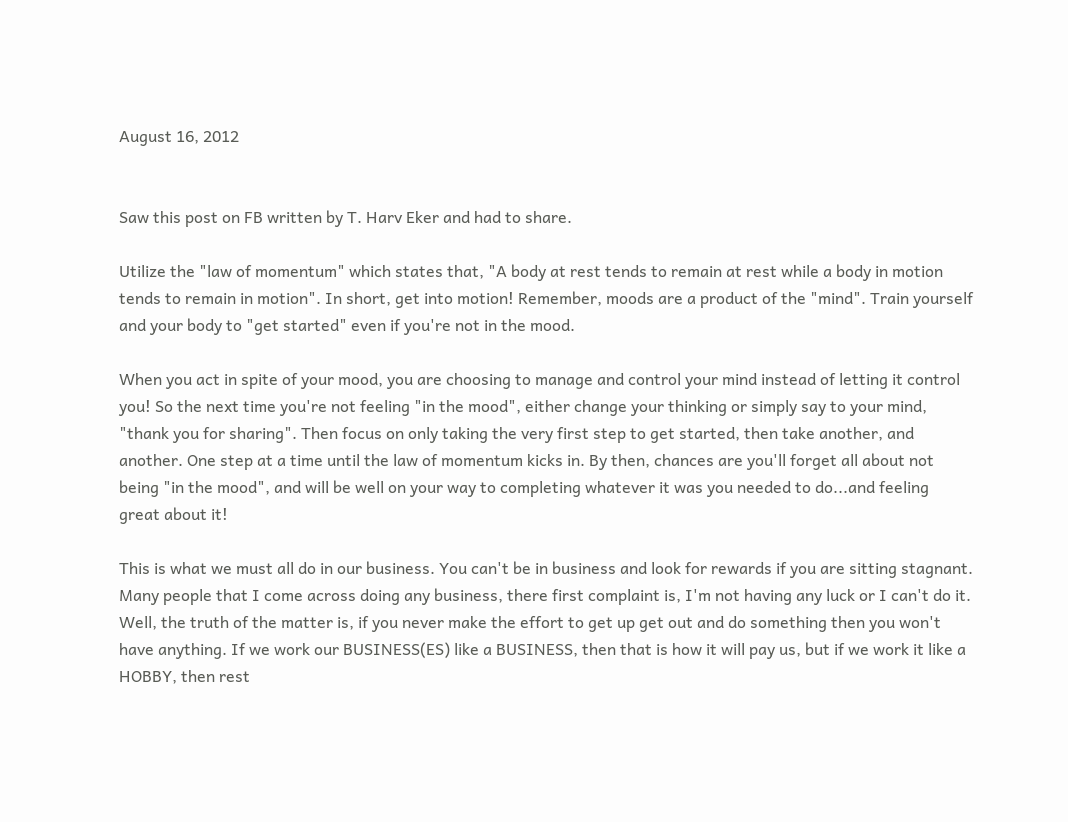August 16, 2012


Saw this post on FB written by T. Harv Eker and had to share.

Utilize the "law of momentum" which states that, "A body at rest tends to remain at rest while a body in motion tends to remain in motion". In short, get into motion! Remember, moods are a product of the "mind". Train yourself and your body to "get started" even if you're not in the mood.

When you act in spite of your mood, you are choosing to manage and control your mind instead of letting it control you! So the next time you're not feeling "in the mood", either change your thinking or simply say to your mind, "thank you for sharing". Then focus on only taking the very first step to get started, then take another, and another. One step at a time until the law of momentum kicks in. By then, chances are you'll forget all about not being "in the mood", and will be well on your way to completing whatever it was you needed to do...and feeling great about it!

This is what we must all do in our business. You can't be in business and look for rewards if you are sitting stagnant. Many people that I come across doing any business, there first complaint is, I'm not having any luck or I can't do it. Well, the truth of the matter is, if you never make the effort to get up get out and do something then you won't have anything. If we work our BUSINESS(ES) like a BUSINESS, then that is how it will pay us, but if we work it like a HOBBY, then rest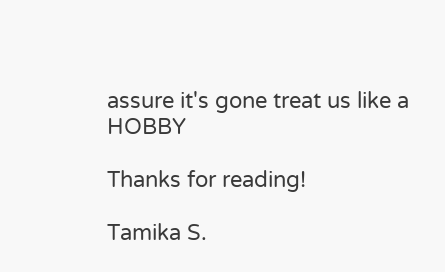assure it's gone treat us like a HOBBY

Thanks for reading!

Tamika S.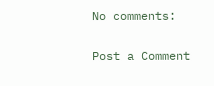No comments:

Post a Comment